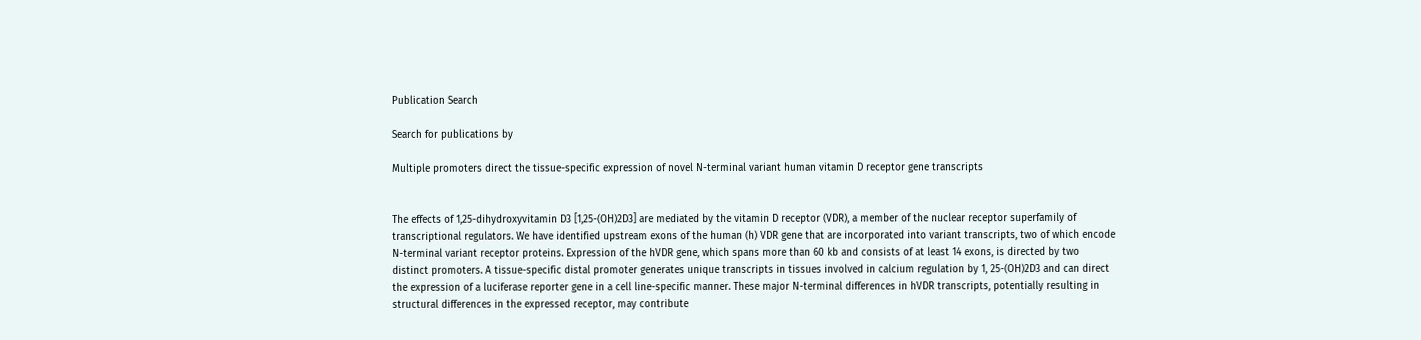Publication Search

Search for publications by

Multiple promoters direct the tissue-specific expression of novel N-terminal variant human vitamin D receptor gene transcripts


The effects of 1,25-dihydroxyvitamin D3 [1,25-(OH)2D3] are mediated by the vitamin D receptor (VDR), a member of the nuclear receptor superfamily of transcriptional regulators. We have identified upstream exons of the human (h) VDR gene that are incorporated into variant transcripts, two of which encode N-terminal variant receptor proteins. Expression of the hVDR gene, which spans more than 60 kb and consists of at least 14 exons, is directed by two distinct promoters. A tissue-specific distal promoter generates unique transcripts in tissues involved in calcium regulation by 1, 25-(OH)2D3 and can direct the expression of a luciferase reporter gene in a cell line-specific manner. These major N-terminal differences in hVDR transcripts, potentially resulting in structural differences in the expressed receptor, may contribute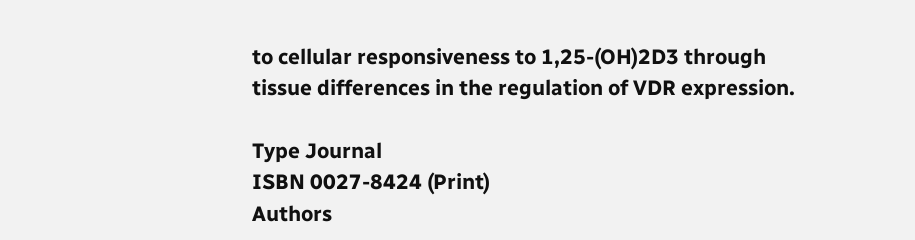to cellular responsiveness to 1,25-(OH)2D3 through tissue differences in the regulation of VDR expression.

Type Journal
ISBN 0027-8424 (Print)
Authors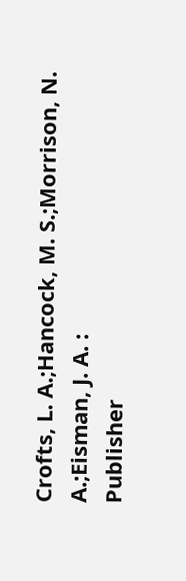Crofts, L. A.;Hancock, M. S.;Morrison, N. A.;Eisman, J. A. :
Publisher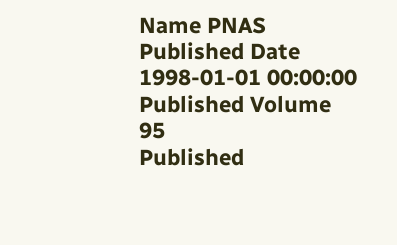Name PNAS
Published Date 1998-01-01 00:00:00
Published Volume 95
Published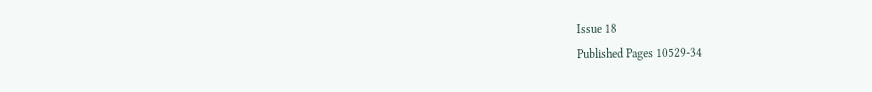Issue 18
Published Pages 10529-34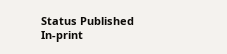Status Published In-print